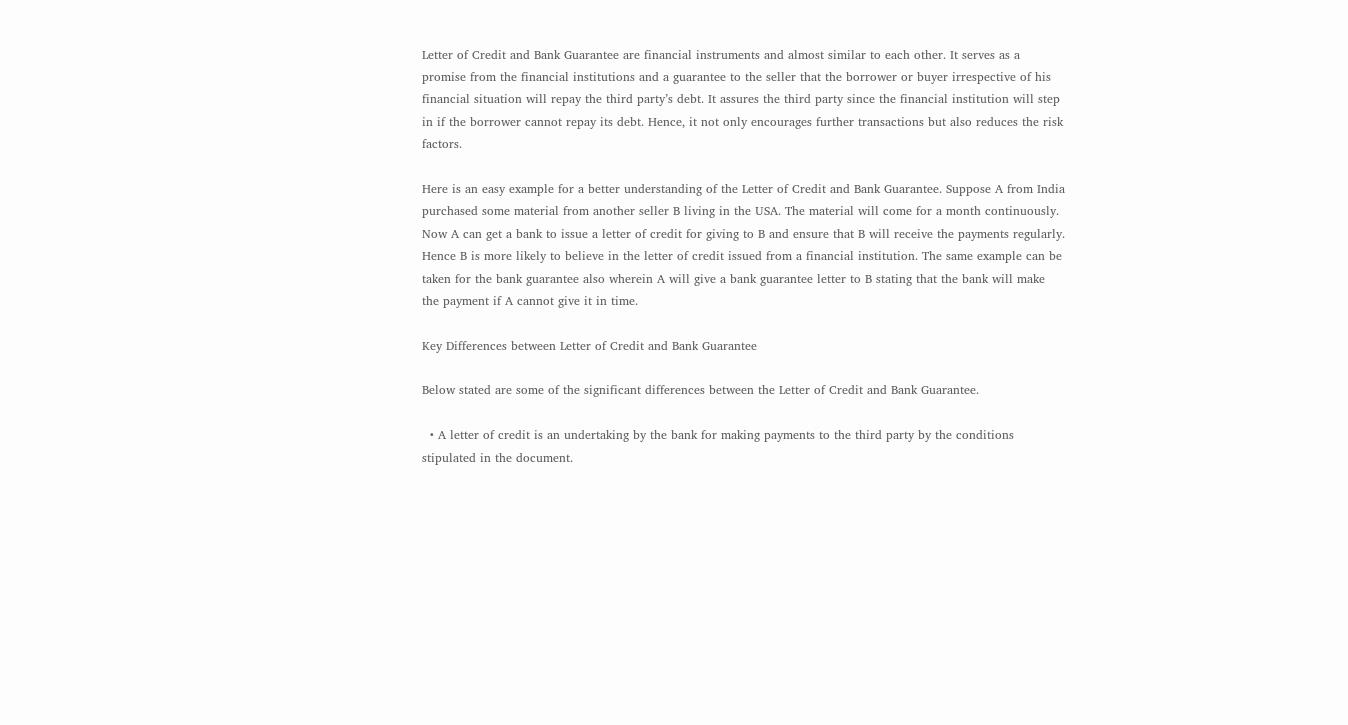Letter of Credit and Bank Guarantee are financial instruments and almost similar to each other. It serves as a promise from the financial institutions and a guarantee to the seller that the borrower or buyer irrespective of his financial situation will repay the third party’s debt. It assures the third party since the financial institution will step in if the borrower cannot repay its debt. Hence, it not only encourages further transactions but also reduces the risk factors.

Here is an easy example for a better understanding of the Letter of Credit and Bank Guarantee. Suppose A from India purchased some material from another seller B living in the USA. The material will come for a month continuously. Now A can get a bank to issue a letter of credit for giving to B and ensure that B will receive the payments regularly. Hence B is more likely to believe in the letter of credit issued from a financial institution. The same example can be taken for the bank guarantee also wherein A will give a bank guarantee letter to B stating that the bank will make the payment if A cannot give it in time.

Key Differences between Letter of Credit and Bank Guarantee

Below stated are some of the significant differences between the Letter of Credit and Bank Guarantee.

  • A letter of credit is an undertaking by the bank for making payments to the third party by the conditions stipulated in the document.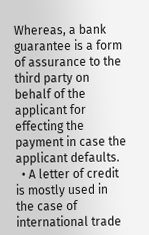Whereas, a bank guarantee is a form of assurance to the third party on behalf of the applicant for effecting the payment in case the applicant defaults.
  • A letter of credit is mostly used in the case of international trade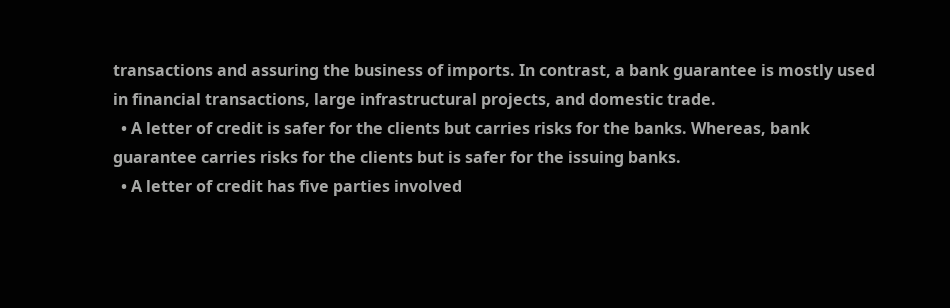transactions and assuring the business of imports. In contrast, a bank guarantee is mostly used in financial transactions, large infrastructural projects, and domestic trade.
  • A letter of credit is safer for the clients but carries risks for the banks. Whereas, bank guarantee carries risks for the clients but is safer for the issuing banks.
  • A letter of credit has five parties involved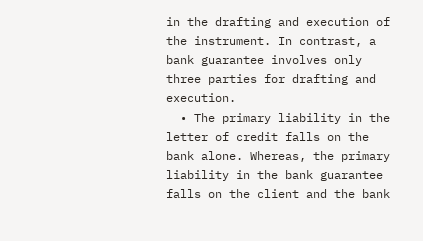in the drafting and execution of the instrument. In contrast, a bank guarantee involves only three parties for drafting and execution.
  • The primary liability in the letter of credit falls on the bank alone. Whereas, the primary liability in the bank guarantee falls on the client and the bank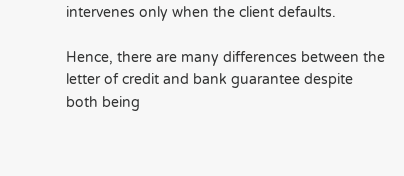intervenes only when the client defaults.

Hence, there are many differences between the letter of credit and bank guarantee despite both being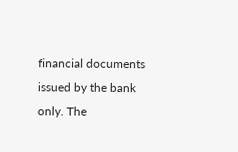financial documents issued by the bank only. The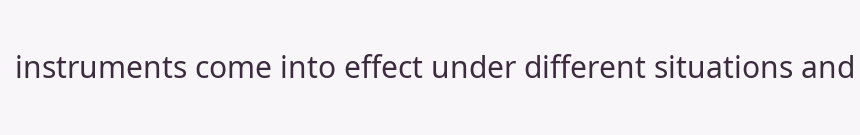instruments come into effect under different situations and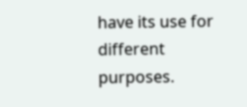have its use for different purposes.